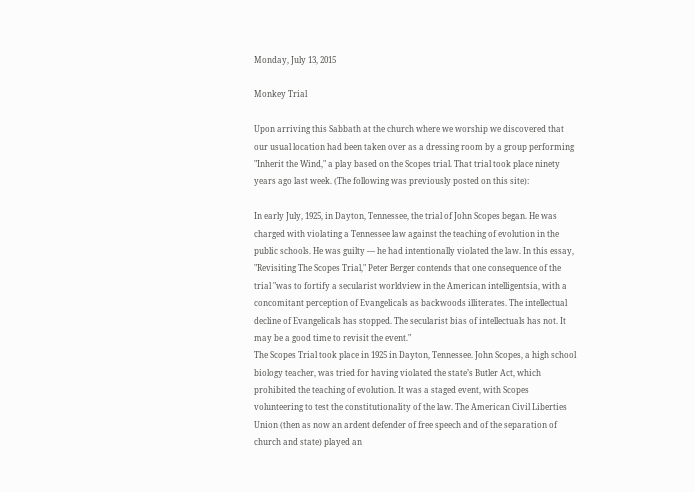Monday, July 13, 2015

Monkey Trial

Upon arriving this Sabbath at the church where we worship we discovered that our usual location had been taken over as a dressing room by a group performing "Inherit the Wind," a play based on the Scopes trial. That trial took place ninety years ago last week. (The following was previously posted on this site):

In early July, 1925, in Dayton, Tennessee, the trial of John Scopes began. He was charged with violating a Tennessee law against the teaching of evolution in the public schools. He was guilty — he had intentionally violated the law. In this essay, "Revisiting The Scopes Trial," Peter Berger contends that one consequence of the trial "was to fortify a secularist worldview in the American intelligentsia, with a concomitant perception of Evangelicals as backwoods illiterates. The intellectual decline of Evangelicals has stopped. The secularist bias of intellectuals has not. It may be a good time to revisit the event."
The Scopes Trial took place in 1925 in Dayton, Tennessee. John Scopes, a high school biology teacher, was tried for having violated the state’s Butler Act, which prohibited the teaching of evolution. It was a staged event, with Scopes volunteering to test the constitutionality of the law. The American Civil Liberties Union (then as now an ardent defender of free speech and of the separation of church and state) played an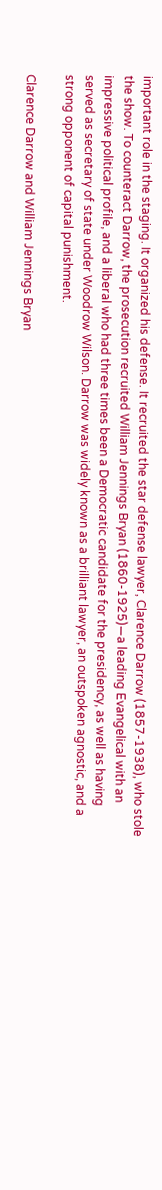important role in the staging. It organized his defense. It recruited the star defense lawyer, Clarence Darrow (1857-1938), who stole the show. To counteract Darrow, the prosecution recruited William Jennings Bryan (1860-1925)—a leading Evangelical with an impressive political profile, and a liberal who had three times been a Democratic candidate for the presidency, as well as having served as secretary of state under Woodrow Wilson. Darrow was widely known as a brilliant lawyer, an outspoken agnostic, and a strong opponent of capital punishment.

Clarence Darrow and William Jennings Bryan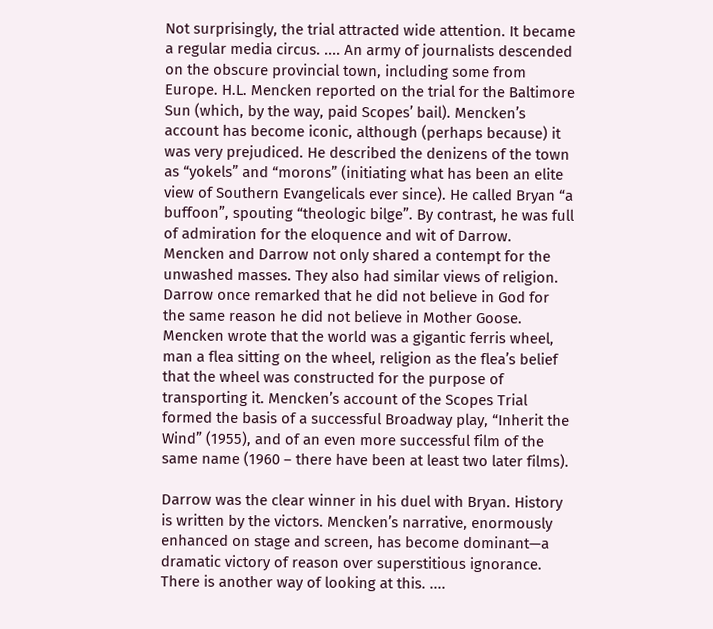Not surprisingly, the trial attracted wide attention. It became a regular media circus. .... An army of journalists descended on the obscure provincial town, including some from Europe. H.L. Mencken reported on the trial for the Baltimore Sun (which, by the way, paid Scopes’ bail). Mencken’s account has become iconic, although (perhaps because) it was very prejudiced. He described the denizens of the town as “yokels” and “morons” (initiating what has been an elite view of Southern Evangelicals ever since). He called Bryan “a buffoon”, spouting “theologic bilge”. By contrast, he was full of admiration for the eloquence and wit of Darrow. Mencken and Darrow not only shared a contempt for the unwashed masses. They also had similar views of religion. Darrow once remarked that he did not believe in God for the same reason he did not believe in Mother Goose. Mencken wrote that the world was a gigantic ferris wheel, man a flea sitting on the wheel, religion as the flea’s belief that the wheel was constructed for the purpose of transporting it. Mencken’s account of the Scopes Trial formed the basis of a successful Broadway play, “Inherit the Wind” (1955), and of an even more successful film of the same name (1960 – there have been at least two later films).

Darrow was the clear winner in his duel with Bryan. History is written by the victors. Mencken’s narrative, enormously enhanced on stage and screen, has become dominant—a dramatic victory of reason over superstitious ignorance. There is another way of looking at this. ....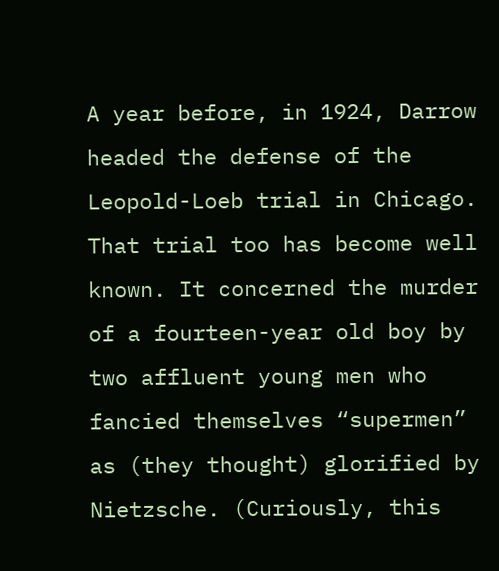A year before, in 1924, Darrow headed the defense of the Leopold-Loeb trial in Chicago. That trial too has become well known. It concerned the murder of a fourteen-year old boy by two affluent young men who fancied themselves “supermen” as (they thought) glorified by Nietzsche. (Curiously, this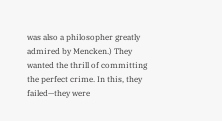was also a philosopher greatly admired by Mencken.) They wanted the thrill of committing the perfect crime. In this, they failed—they were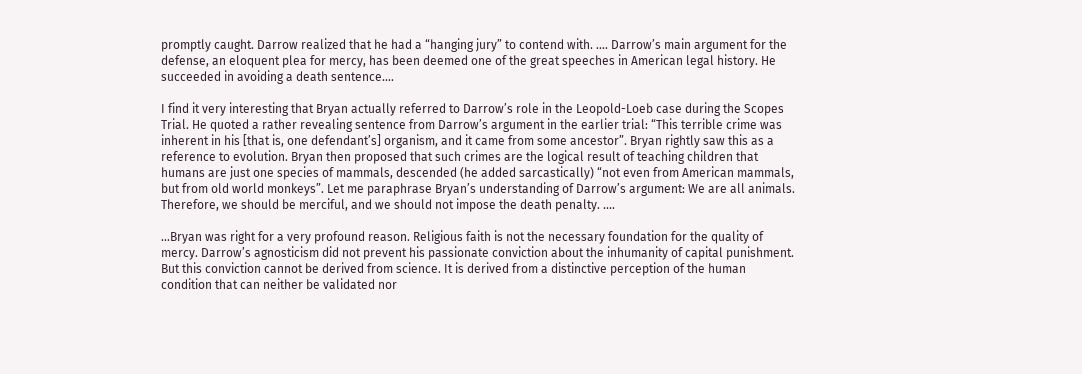promptly caught. Darrow realized that he had a “hanging jury” to contend with. .... Darrow’s main argument for the defense, an eloquent plea for mercy, has been deemed one of the great speeches in American legal history. He succeeded in avoiding a death sentence....

I find it very interesting that Bryan actually referred to Darrow’s role in the Leopold-Loeb case during the Scopes Trial. He quoted a rather revealing sentence from Darrow’s argument in the earlier trial: “This terrible crime was inherent in his [that is, one defendant’s] organism, and it came from some ancestor”. Bryan rightly saw this as a reference to evolution. Bryan then proposed that such crimes are the logical result of teaching children that humans are just one species of mammals, descended (he added sarcastically) “not even from American mammals, but from old world monkeys”. Let me paraphrase Bryan’s understanding of Darrow’s argument: We are all animals. Therefore, we should be merciful, and we should not impose the death penalty. ....

...Bryan was right for a very profound reason. Religious faith is not the necessary foundation for the quality of mercy. Darrow’s agnosticism did not prevent his passionate conviction about the inhumanity of capital punishment. But this conviction cannot be derived from science. It is derived from a distinctive perception of the human condition that can neither be validated nor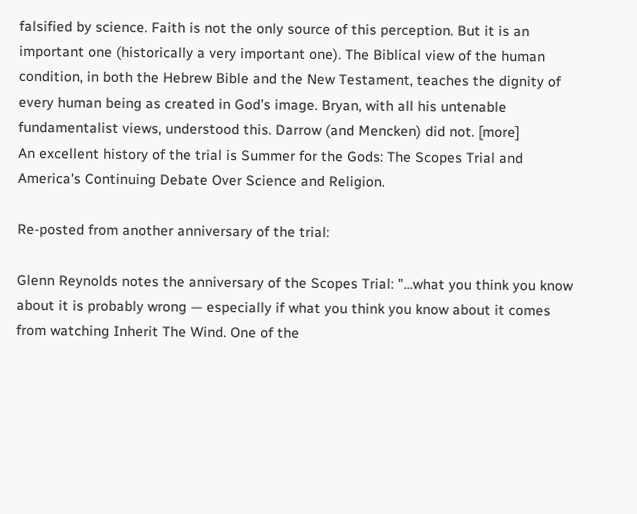falsified by science. Faith is not the only source of this perception. But it is an important one (historically a very important one). The Biblical view of the human condition, in both the Hebrew Bible and the New Testament, teaches the dignity of every human being as created in God’s image. Bryan, with all his untenable fundamentalist views, understood this. Darrow (and Mencken) did not. [more]
An excellent history of the trial is Summer for the Gods: The Scopes Trial and America's Continuing Debate Over Science and Religion.

Re-posted from another anniversary of the trial:

Glenn Reynolds notes the anniversary of the Scopes Trial: "...what you think you know about it is probably wrong — especially if what you think you know about it comes from watching Inherit The Wind. One of the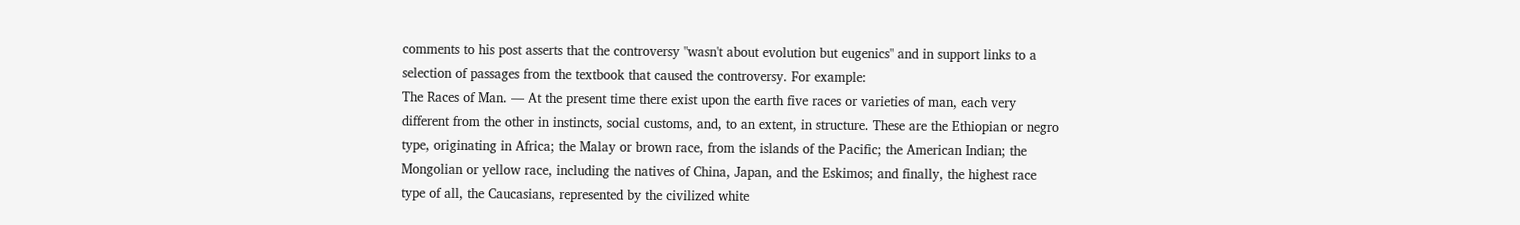comments to his post asserts that the controversy "wasn't about evolution but eugenics" and in support links to a selection of passages from the textbook that caused the controversy. For example:
The Races of Man. — At the present time there exist upon the earth five races or varieties of man, each very different from the other in instincts, social customs, and, to an extent, in structure. These are the Ethiopian or negro type, originating in Africa; the Malay or brown race, from the islands of the Pacific; the American Indian; the Mongolian or yellow race, including the natives of China, Japan, and the Eskimos; and finally, the highest race type of all, the Caucasians, represented by the civilized white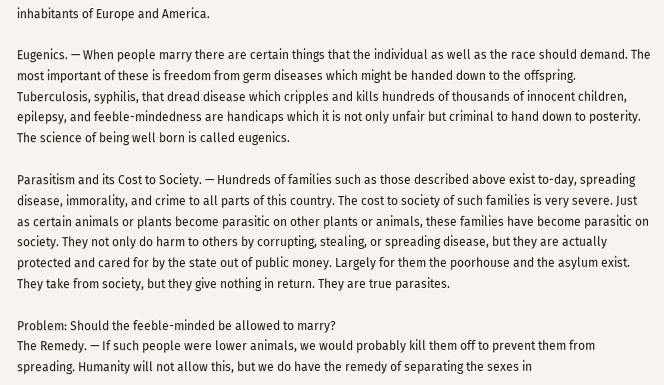inhabitants of Europe and America.

Eugenics. — When people marry there are certain things that the individual as well as the race should demand. The most important of these is freedom from germ diseases which might be handed down to the offspring. Tuberculosis, syphilis, that dread disease which cripples and kills hundreds of thousands of innocent children, epilepsy, and feeble-mindedness are handicaps which it is not only unfair but criminal to hand down to posterity. The science of being well born is called eugenics.

Parasitism and its Cost to Society. — Hundreds of families such as those described above exist to-day, spreading disease, immorality, and crime to all parts of this country. The cost to society of such families is very severe. Just as certain animals or plants become parasitic on other plants or animals, these families have become parasitic on society. They not only do harm to others by corrupting, stealing, or spreading disease, but they are actually protected and cared for by the state out of public money. Largely for them the poorhouse and the asylum exist. They take from society, but they give nothing in return. They are true parasites.

Problem: Should the feeble-minded be allowed to marry?
The Remedy. — If such people were lower animals, we would probably kill them off to prevent them from spreading. Humanity will not allow this, but we do have the remedy of separating the sexes in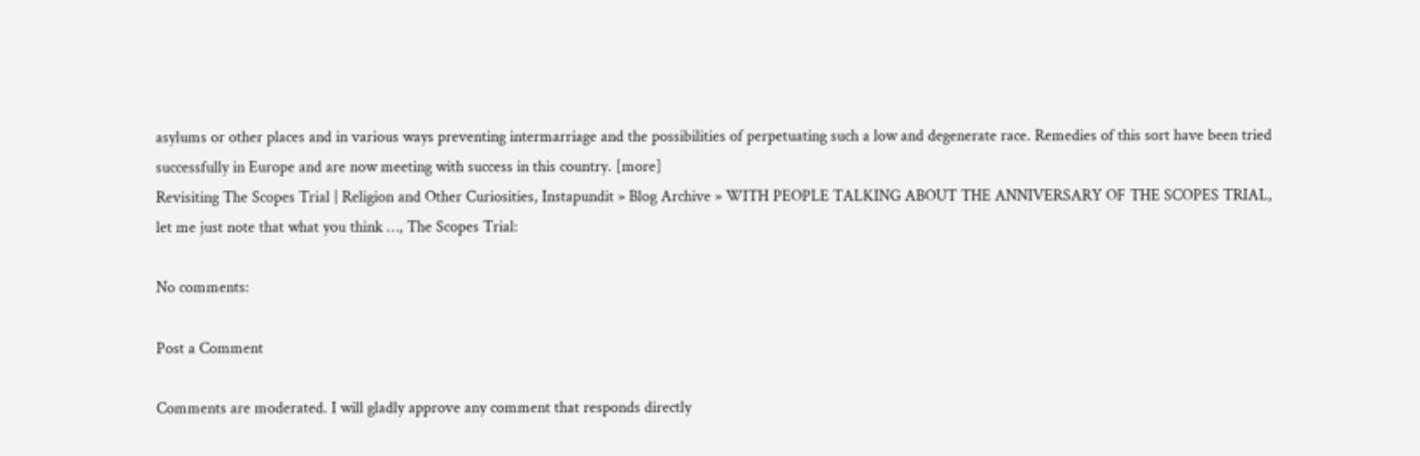asylums or other places and in various ways preventing intermarriage and the possibilities of perpetuating such a low and degenerate race. Remedies of this sort have been tried successfully in Europe and are now meeting with success in this country. [more]
Revisiting The Scopes Trial | Religion and Other Curiosities, Instapundit » Blog Archive » WITH PEOPLE TALKING ABOUT THE ANNIVERSARY OF THE SCOPES TRIAL, let me just note that what you think …, The Scopes Trial:

No comments:

Post a Comment

Comments are moderated. I will gladly approve any comment that responds directly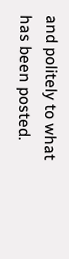and politely to what has been posted.